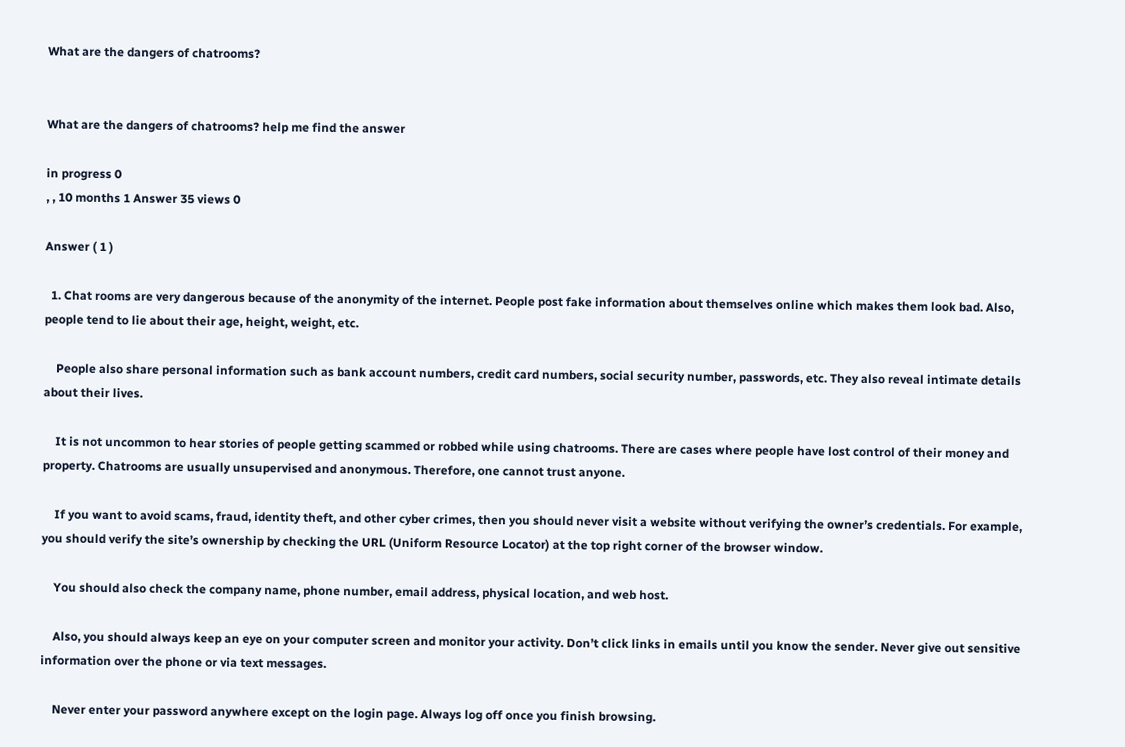What are the dangers of chatrooms?


What are the dangers of chatrooms? help me find the answer

in progress 0
, , 10 months 1 Answer 35 views 0

Answer ( 1 )

  1. Chat rooms are very dangerous because of the anonymity of the internet. People post fake information about themselves online which makes them look bad. Also, people tend to lie about their age, height, weight, etc.

    People also share personal information such as bank account numbers, credit card numbers, social security number, passwords, etc. They also reveal intimate details about their lives.

    It is not uncommon to hear stories of people getting scammed or robbed while using chatrooms. There are cases where people have lost control of their money and property. Chatrooms are usually unsupervised and anonymous. Therefore, one cannot trust anyone.

    If you want to avoid scams, fraud, identity theft, and other cyber crimes, then you should never visit a website without verifying the owner’s credentials. For example, you should verify the site’s ownership by checking the URL (Uniform Resource Locator) at the top right corner of the browser window.

    You should also check the company name, phone number, email address, physical location, and web host.

    Also, you should always keep an eye on your computer screen and monitor your activity. Don’t click links in emails until you know the sender. Never give out sensitive information over the phone or via text messages.

    Never enter your password anywhere except on the login page. Always log off once you finish browsing.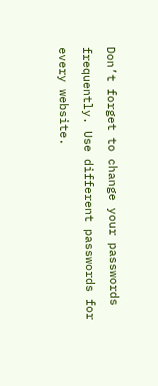Don’t forget to change your passwords frequently. Use different passwords for every website.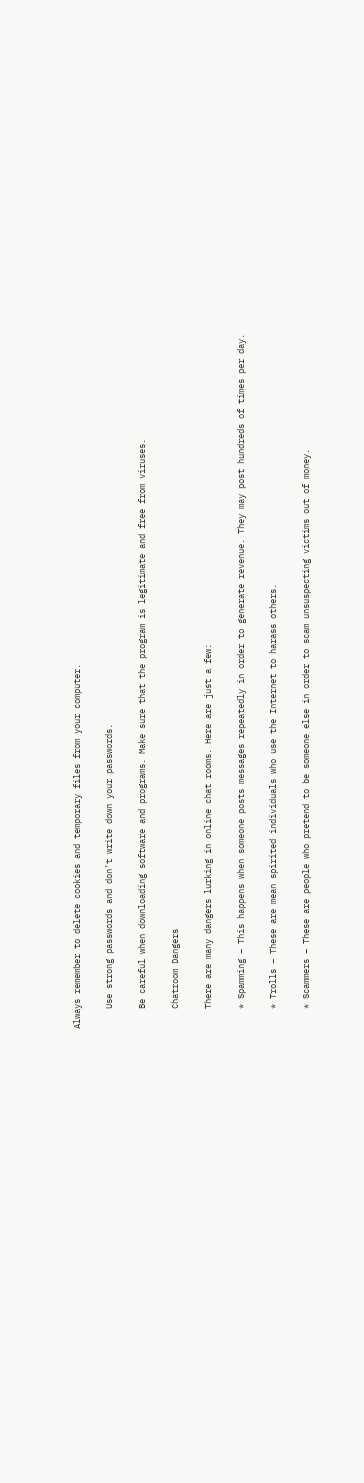Always remember to delete cookies and temporary files from your computer.

    Use strong passwords and don’t write down your passwords.

    Be careful when downloading software and programs. Make sure that the program is legitimate and free from viruses.

    Chatroom Dangers

    There are many dangers lurking in online chat rooms. Here are just a few:

    * Spamming – This happens when someone posts messages repeatedly in order to generate revenue. They may post hundreds of times per day.

    * Trolls – These are mean spirited individuals who use the Internet to harass others.

    * Scammers – These are people who pretend to be someone else in order to scam unsuspecting victims out of money.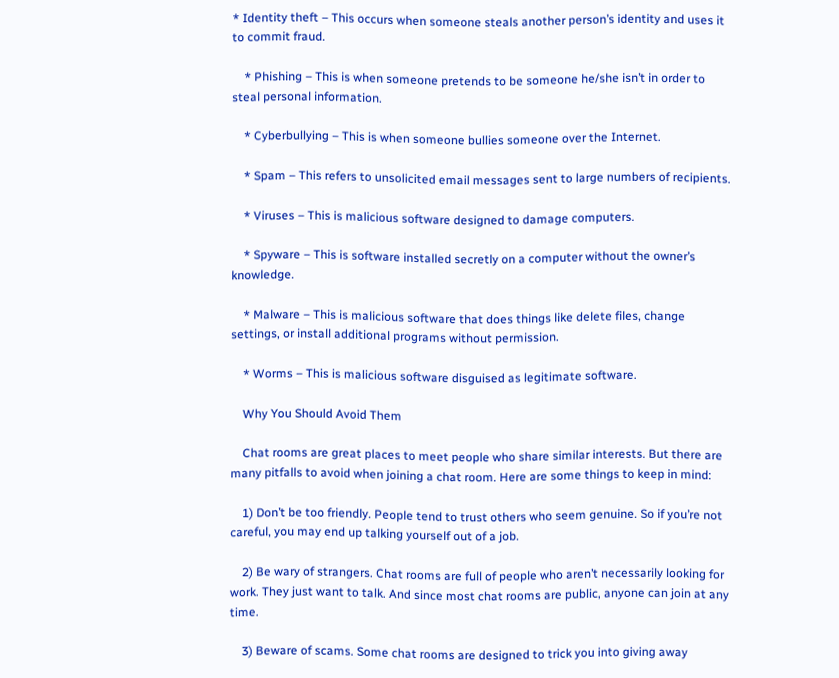* Identity theft – This occurs when someone steals another person’s identity and uses it to commit fraud.

    * Phishing – This is when someone pretends to be someone he/she isn’t in order to steal personal information.

    * Cyberbullying – This is when someone bullies someone over the Internet.

    * Spam – This refers to unsolicited email messages sent to large numbers of recipients.

    * Viruses – This is malicious software designed to damage computers.

    * Spyware – This is software installed secretly on a computer without the owner’s knowledge.

    * Malware – This is malicious software that does things like delete files, change settings, or install additional programs without permission.

    * Worms – This is malicious software disguised as legitimate software.

    Why You Should Avoid Them

    Chat rooms are great places to meet people who share similar interests. But there are many pitfalls to avoid when joining a chat room. Here are some things to keep in mind:

    1) Don’t be too friendly. People tend to trust others who seem genuine. So if you’re not careful, you may end up talking yourself out of a job.

    2) Be wary of strangers. Chat rooms are full of people who aren’t necessarily looking for work. They just want to talk. And since most chat rooms are public, anyone can join at any time.

    3) Beware of scams. Some chat rooms are designed to trick you into giving away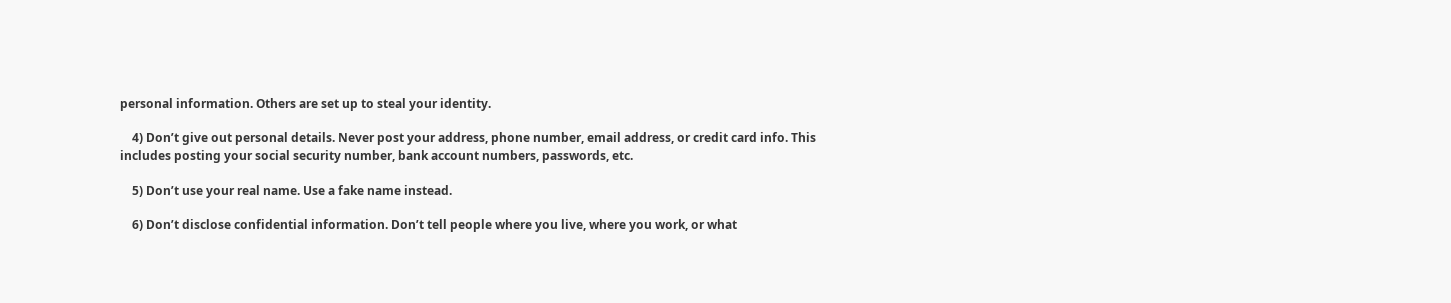personal information. Others are set up to steal your identity.

    4) Don’t give out personal details. Never post your address, phone number, email address, or credit card info. This includes posting your social security number, bank account numbers, passwords, etc.

    5) Don’t use your real name. Use a fake name instead.

    6) Don’t disclose confidential information. Don’t tell people where you live, where you work, or what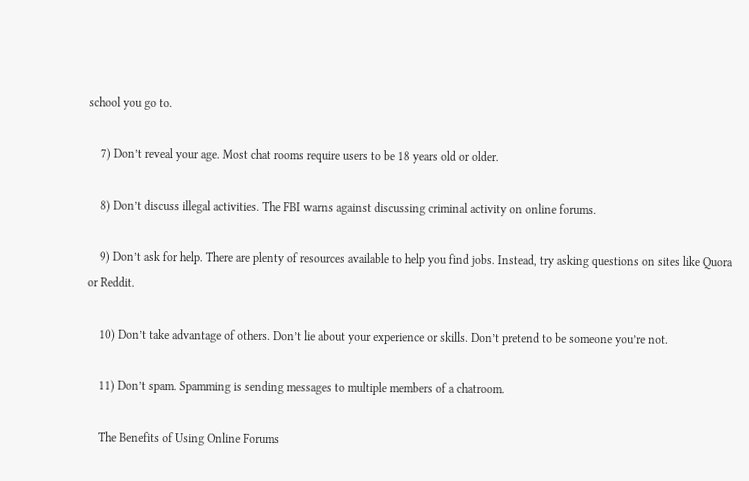school you go to.

    7) Don’t reveal your age. Most chat rooms require users to be 18 years old or older.

    8) Don’t discuss illegal activities. The FBI warns against discussing criminal activity on online forums.

    9) Don’t ask for help. There are plenty of resources available to help you find jobs. Instead, try asking questions on sites like Quora or Reddit.

    10) Don’t take advantage of others. Don’t lie about your experience or skills. Don’t pretend to be someone you’re not.

    11) Don’t spam. Spamming is sending messages to multiple members of a chatroom.

    The Benefits of Using Online Forums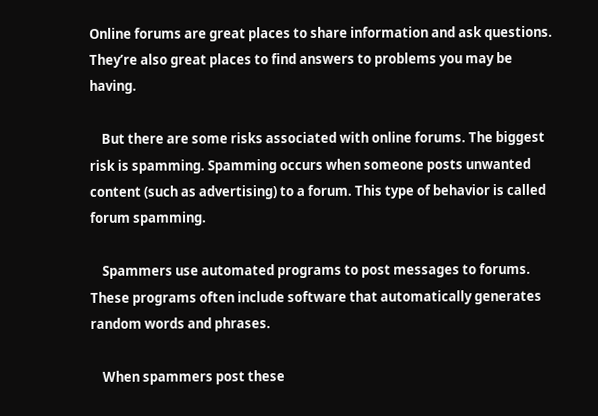Online forums are great places to share information and ask questions. They’re also great places to find answers to problems you may be having.

    But there are some risks associated with online forums. The biggest risk is spamming. Spamming occurs when someone posts unwanted content (such as advertising) to a forum. This type of behavior is called forum spamming.

    Spammers use automated programs to post messages to forums. These programs often include software that automatically generates random words and phrases.

    When spammers post these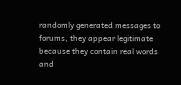randomly generated messages to forums, they appear legitimate because they contain real words and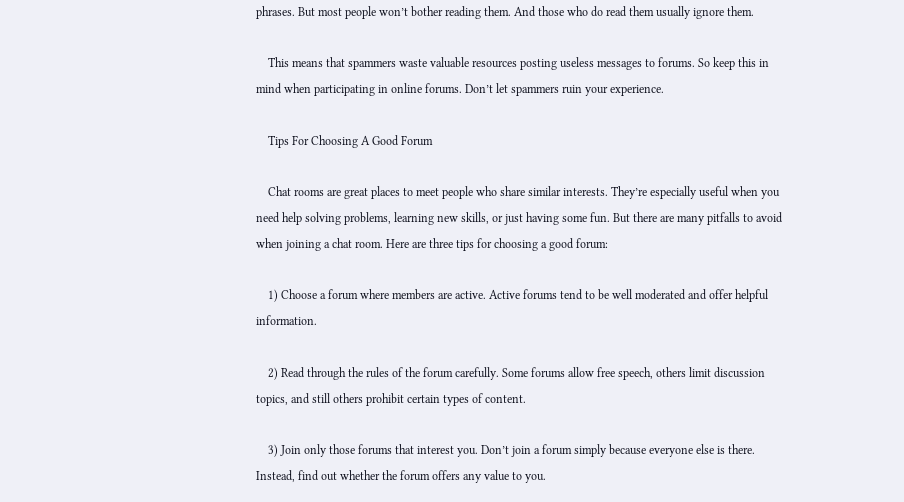phrases. But most people won’t bother reading them. And those who do read them usually ignore them.

    This means that spammers waste valuable resources posting useless messages to forums. So keep this in mind when participating in online forums. Don’t let spammers ruin your experience.

    Tips For Choosing A Good Forum

    Chat rooms are great places to meet people who share similar interests. They’re especially useful when you need help solving problems, learning new skills, or just having some fun. But there are many pitfalls to avoid when joining a chat room. Here are three tips for choosing a good forum:

    1) Choose a forum where members are active. Active forums tend to be well moderated and offer helpful information.

    2) Read through the rules of the forum carefully. Some forums allow free speech, others limit discussion topics, and still others prohibit certain types of content.

    3) Join only those forums that interest you. Don’t join a forum simply because everyone else is there. Instead, find out whether the forum offers any value to you.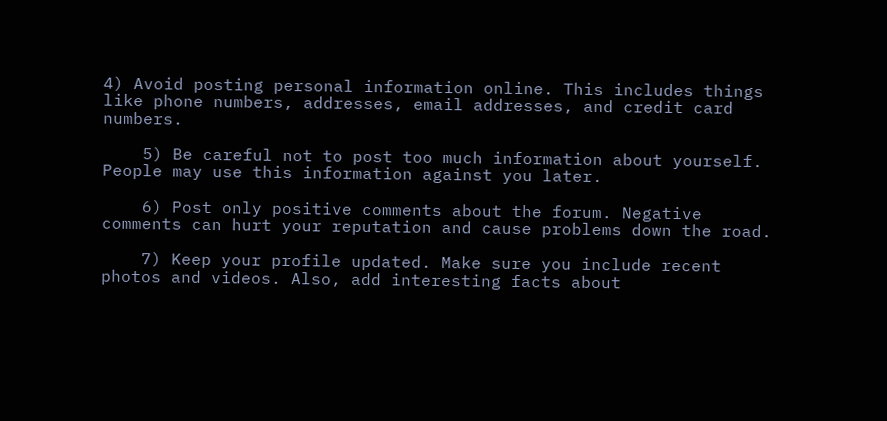4) Avoid posting personal information online. This includes things like phone numbers, addresses, email addresses, and credit card numbers.

    5) Be careful not to post too much information about yourself. People may use this information against you later.

    6) Post only positive comments about the forum. Negative comments can hurt your reputation and cause problems down the road.

    7) Keep your profile updated. Make sure you include recent photos and videos. Also, add interesting facts about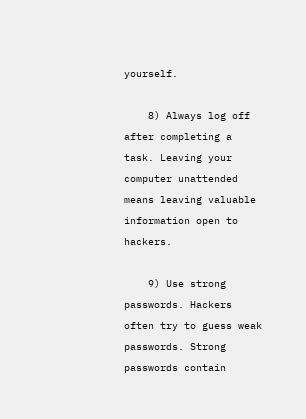yourself.

    8) Always log off after completing a task. Leaving your computer unattended means leaving valuable information open to hackers.

    9) Use strong passwords. Hackers often try to guess weak passwords. Strong passwords contain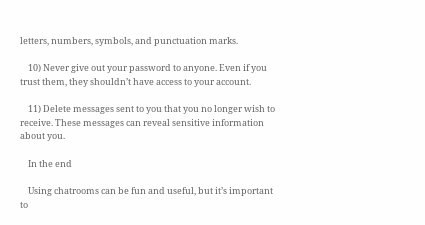letters, numbers, symbols, and punctuation marks.

    10) Never give out your password to anyone. Even if you trust them, they shouldn’t have access to your account.

    11) Delete messages sent to you that you no longer wish to receive. These messages can reveal sensitive information about you.

    In the end

    Using chatrooms can be fun and useful, but it’s important to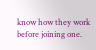know how they work before joining one.